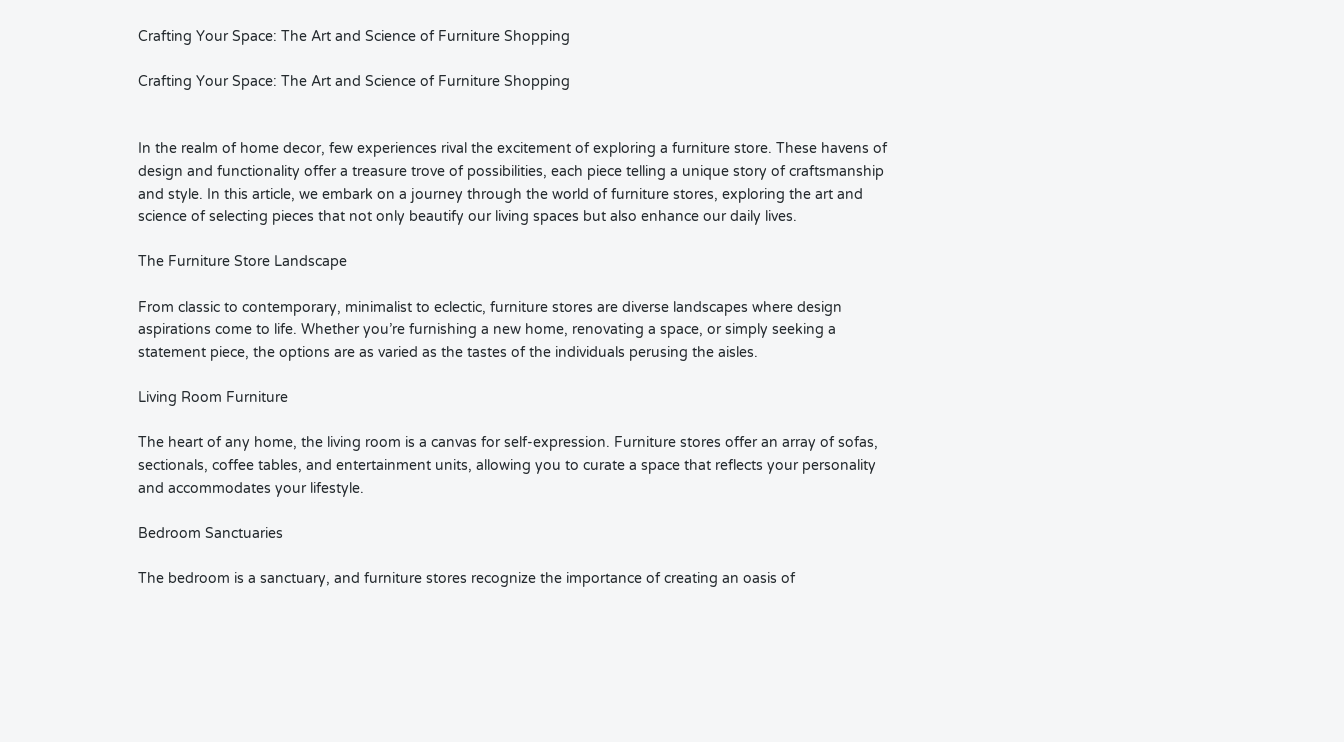Crafting Your Space: The Art and Science of Furniture Shopping

Crafting Your Space: The Art and Science of Furniture Shopping


In the realm of home decor, few experiences rival the excitement of exploring a furniture store. These havens of design and functionality offer a treasure trove of possibilities, each piece telling a unique story of craftsmanship and style. In this article, we embark on a journey through the world of furniture stores, exploring the art and science of selecting pieces that not only beautify our living spaces but also enhance our daily lives.

The Furniture Store Landscape

From classic to contemporary, minimalist to eclectic, furniture stores are diverse landscapes where design aspirations come to life. Whether you’re furnishing a new home, renovating a space, or simply seeking a statement piece, the options are as varied as the tastes of the individuals perusing the aisles.

Living Room Furniture

The heart of any home, the living room is a canvas for self-expression. Furniture stores offer an array of sofas, sectionals, coffee tables, and entertainment units, allowing you to curate a space that reflects your personality and accommodates your lifestyle.

Bedroom Sanctuaries

The bedroom is a sanctuary, and furniture stores recognize the importance of creating an oasis of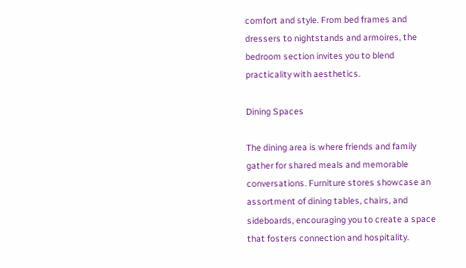comfort and style. From bed frames and dressers to nightstands and armoires, the bedroom section invites you to blend practicality with aesthetics.

Dining Spaces

The dining area is where friends and family gather for shared meals and memorable conversations. Furniture stores showcase an assortment of dining tables, chairs, and sideboards, encouraging you to create a space that fosters connection and hospitality.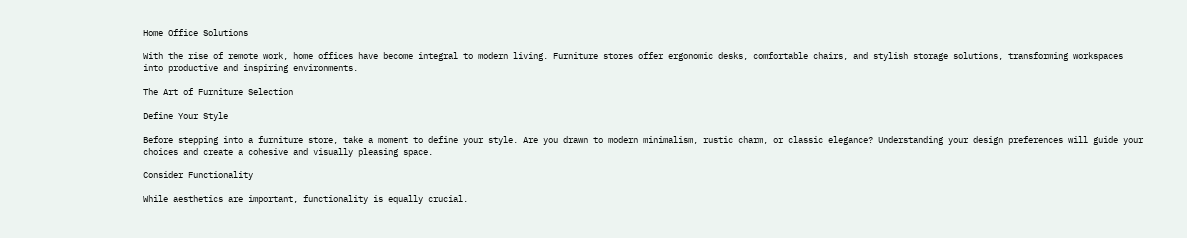Home Office Solutions

With the rise of remote work, home offices have become integral to modern living. Furniture stores offer ergonomic desks, comfortable chairs, and stylish storage solutions, transforming workspaces into productive and inspiring environments.

The Art of Furniture Selection

Define Your Style

Before stepping into a furniture store, take a moment to define your style. Are you drawn to modern minimalism, rustic charm, or classic elegance? Understanding your design preferences will guide your choices and create a cohesive and visually pleasing space.

Consider Functionality

While aesthetics are important, functionality is equally crucial.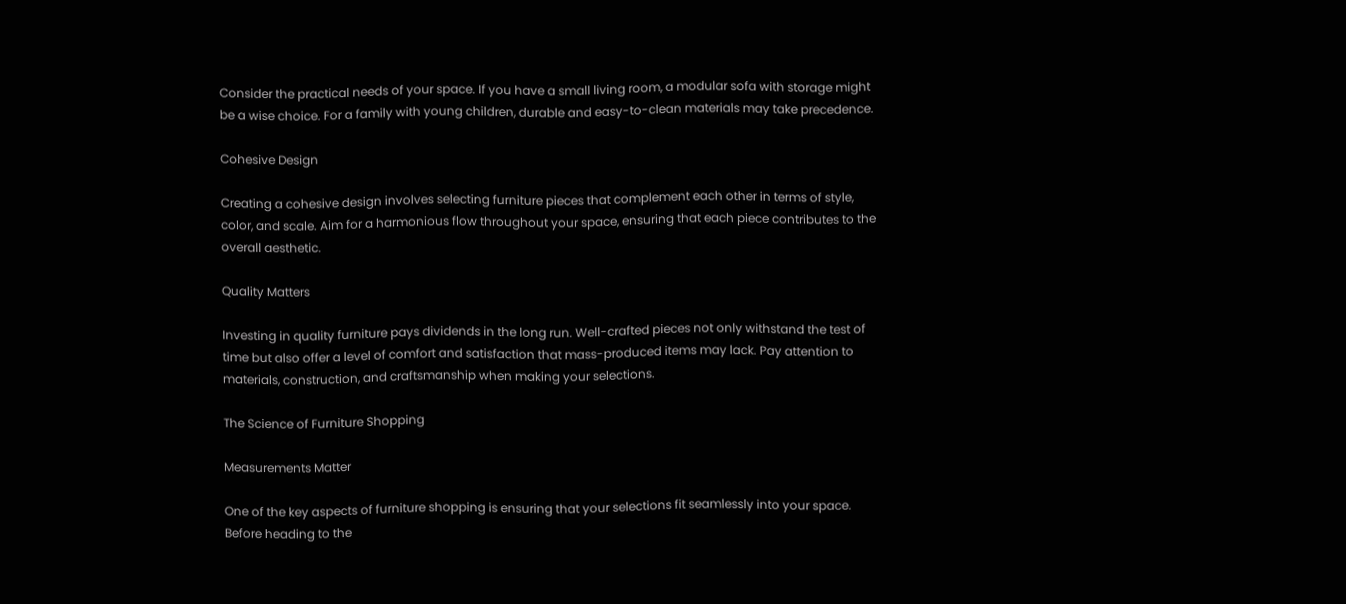Consider the practical needs of your space. If you have a small living room, a modular sofa with storage might be a wise choice. For a family with young children, durable and easy-to-clean materials may take precedence.

Cohesive Design

Creating a cohesive design involves selecting furniture pieces that complement each other in terms of style, color, and scale. Aim for a harmonious flow throughout your space, ensuring that each piece contributes to the overall aesthetic.

Quality Matters

Investing in quality furniture pays dividends in the long run. Well-crafted pieces not only withstand the test of time but also offer a level of comfort and satisfaction that mass-produced items may lack. Pay attention to materials, construction, and craftsmanship when making your selections.

The Science of Furniture Shopping

Measurements Matter

One of the key aspects of furniture shopping is ensuring that your selections fit seamlessly into your space. Before heading to the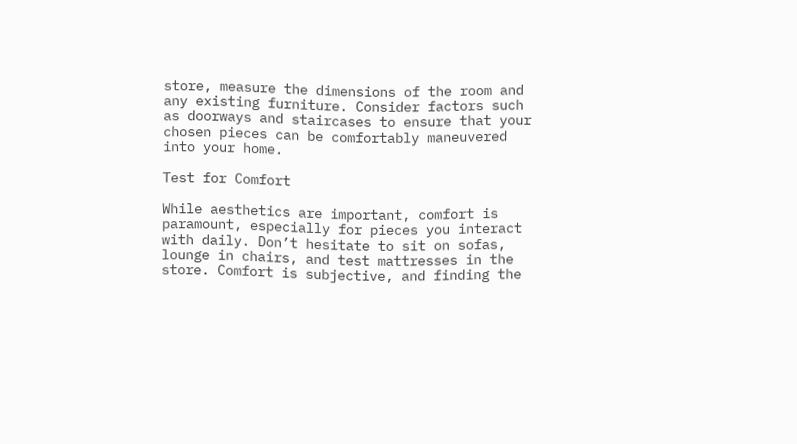store, measure the dimensions of the room and any existing furniture. Consider factors such as doorways and staircases to ensure that your chosen pieces can be comfortably maneuvered into your home.

Test for Comfort

While aesthetics are important, comfort is paramount, especially for pieces you interact with daily. Don’t hesitate to sit on sofas, lounge in chairs, and test mattresses in the store. Comfort is subjective, and finding the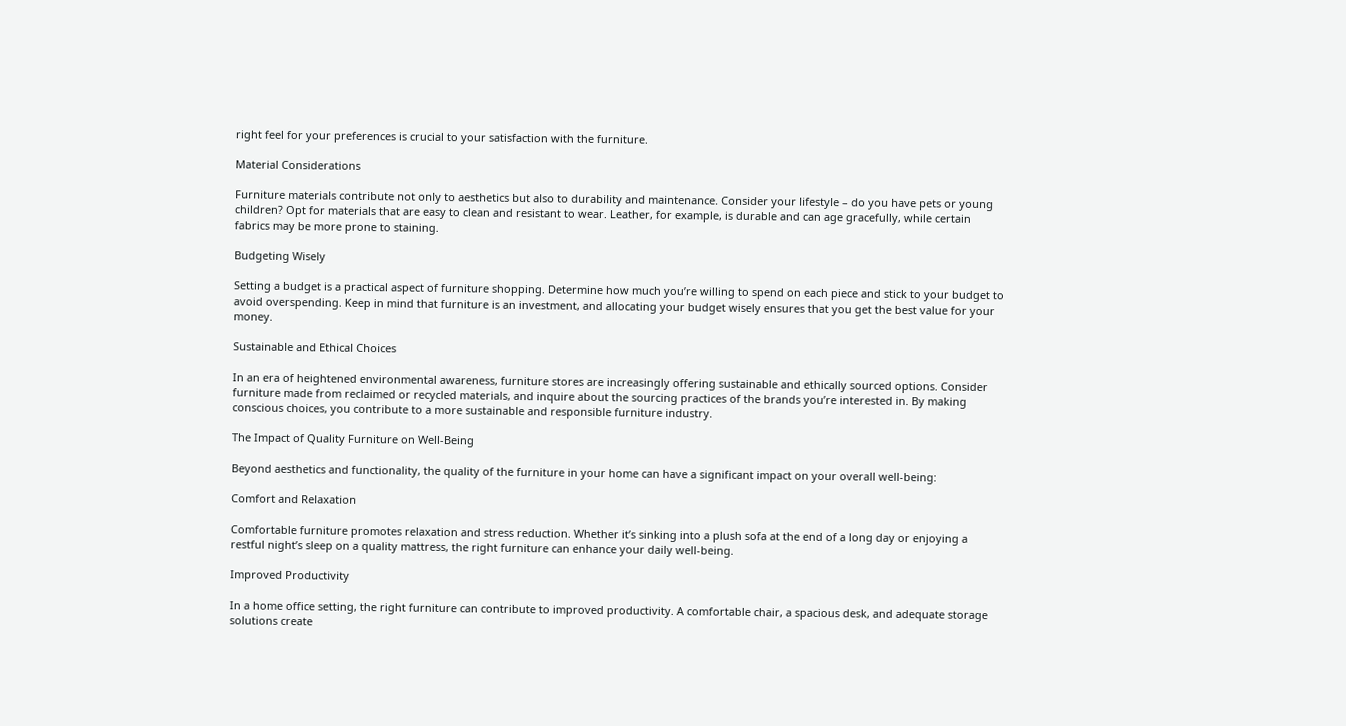right feel for your preferences is crucial to your satisfaction with the furniture.

Material Considerations

Furniture materials contribute not only to aesthetics but also to durability and maintenance. Consider your lifestyle – do you have pets or young children? Opt for materials that are easy to clean and resistant to wear. Leather, for example, is durable and can age gracefully, while certain fabrics may be more prone to staining.

Budgeting Wisely

Setting a budget is a practical aspect of furniture shopping. Determine how much you’re willing to spend on each piece and stick to your budget to avoid overspending. Keep in mind that furniture is an investment, and allocating your budget wisely ensures that you get the best value for your money.

Sustainable and Ethical Choices

In an era of heightened environmental awareness, furniture stores are increasingly offering sustainable and ethically sourced options. Consider furniture made from reclaimed or recycled materials, and inquire about the sourcing practices of the brands you’re interested in. By making conscious choices, you contribute to a more sustainable and responsible furniture industry.

The Impact of Quality Furniture on Well-Being

Beyond aesthetics and functionality, the quality of the furniture in your home can have a significant impact on your overall well-being:

Comfort and Relaxation

Comfortable furniture promotes relaxation and stress reduction. Whether it’s sinking into a plush sofa at the end of a long day or enjoying a restful night’s sleep on a quality mattress, the right furniture can enhance your daily well-being.

Improved Productivity

In a home office setting, the right furniture can contribute to improved productivity. A comfortable chair, a spacious desk, and adequate storage solutions create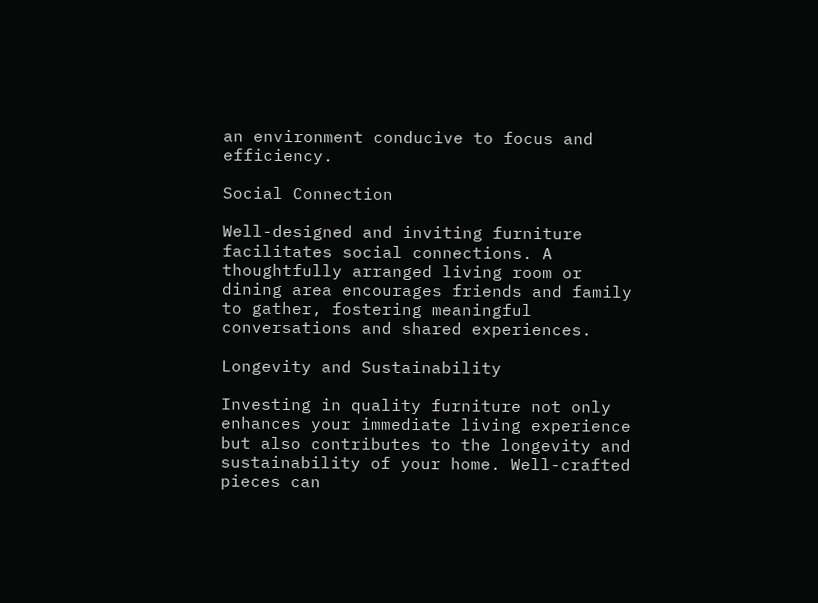an environment conducive to focus and efficiency.

Social Connection

Well-designed and inviting furniture facilitates social connections. A thoughtfully arranged living room or dining area encourages friends and family to gather, fostering meaningful conversations and shared experiences.

Longevity and Sustainability

Investing in quality furniture not only enhances your immediate living experience but also contributes to the longevity and sustainability of your home. Well-crafted pieces can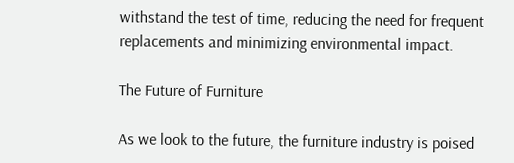withstand the test of time, reducing the need for frequent replacements and minimizing environmental impact.

The Future of Furniture

As we look to the future, the furniture industry is poised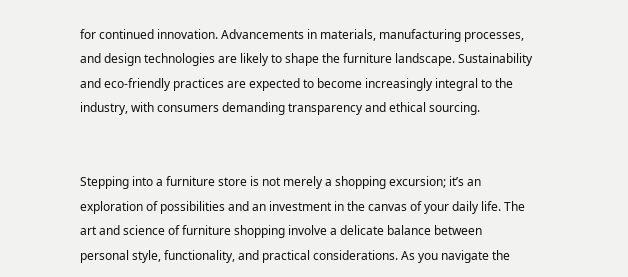for continued innovation. Advancements in materials, manufacturing processes, and design technologies are likely to shape the furniture landscape. Sustainability and eco-friendly practices are expected to become increasingly integral to the industry, with consumers demanding transparency and ethical sourcing.


Stepping into a furniture store is not merely a shopping excursion; it’s an exploration of possibilities and an investment in the canvas of your daily life. The art and science of furniture shopping involve a delicate balance between personal style, functionality, and practical considerations. As you navigate the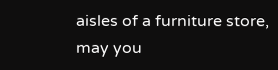aisles of a furniture store, may you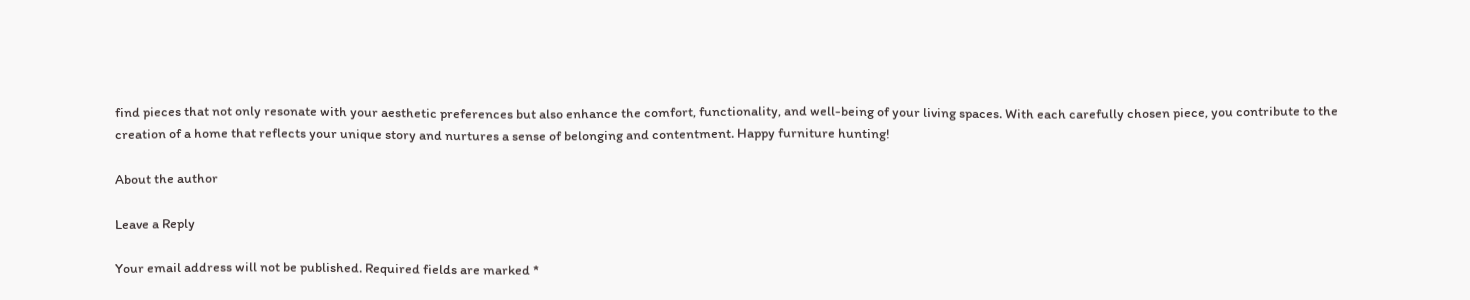find pieces that not only resonate with your aesthetic preferences but also enhance the comfort, functionality, and well-being of your living spaces. With each carefully chosen piece, you contribute to the creation of a home that reflects your unique story and nurtures a sense of belonging and contentment. Happy furniture hunting!

About the author

Leave a Reply

Your email address will not be published. Required fields are marked *